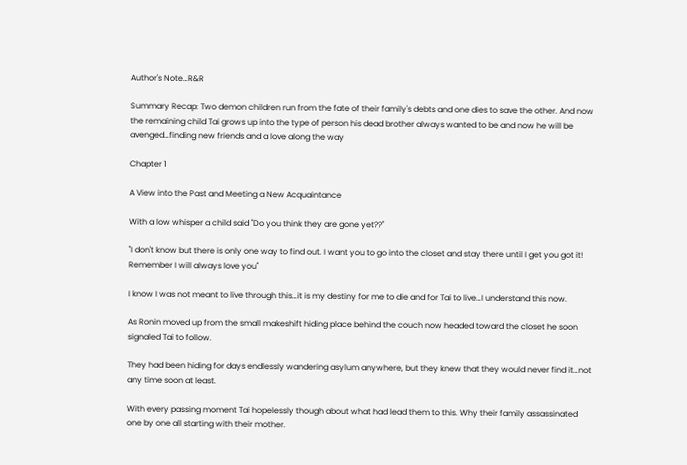Author's Note…R&R

Summary Recap: Two demon children run from the fate of their family's debts and one dies to save the other. And now the remaining child Tai grows up into the type of person his dead brother always wanted to be and now he will be avenged…finding new friends and a love along the way

Chapter 1

A View into the Past and Meeting a New Acquaintance

With a low whisper a child said "Do you think they are gone yet??"

"I don't know but there is only one way to find out. I want you to go into the closet and stay there until I get you got it! Remember I will always love you"

I know I was not meant to live through this…it is my destiny for me to die and for Tai to live…I understand this now.

As Ronin moved up from the small makeshift hiding place behind the couch now headed toward the closet he soon signaled Tai to follow.

They had been hiding for days endlessly wandering asylum anywhere, but they knew that they would never find it…not any time soon at least.

With every passing moment Tai hopelessly though about what had lead them to this. Why their family assassinated one by one all starting with their mother.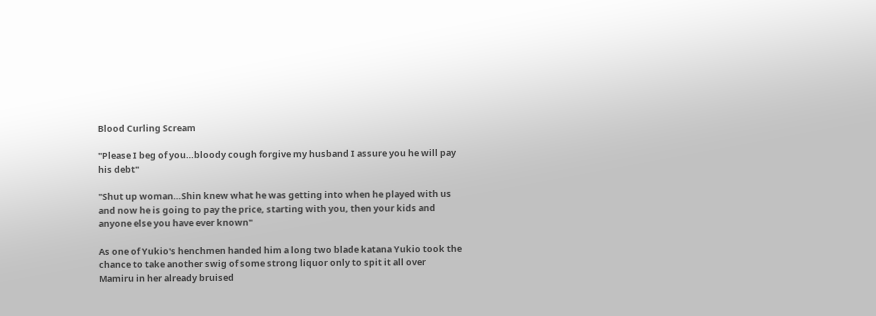Blood Curling Scream

"Please I beg of you…bloody cough forgive my husband I assure you he will pay his debt"

"Shut up woman…Shin knew what he was getting into when he played with us and now he is going to pay the price, starting with you, then your kids and anyone else you have ever known"

As one of Yukio's henchmen handed him a long two blade katana Yukio took the chance to take another swig of some strong liquor only to spit it all over Mamiru in her already bruised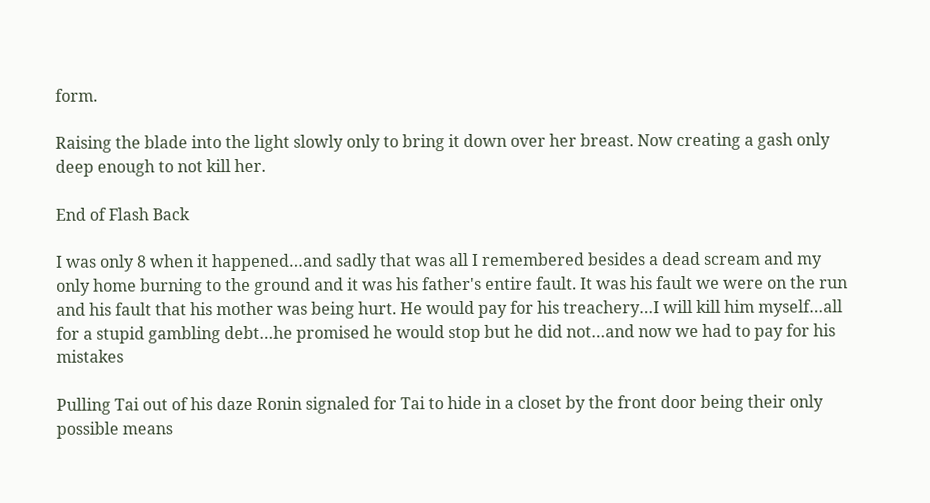form.

Raising the blade into the light slowly only to bring it down over her breast. Now creating a gash only deep enough to not kill her.

End of Flash Back

I was only 8 when it happened…and sadly that was all I remembered besides a dead scream and my only home burning to the ground and it was his father's entire fault. It was his fault we were on the run and his fault that his mother was being hurt. He would pay for his treachery…I will kill him myself…all for a stupid gambling debt…he promised he would stop but he did not…and now we had to pay for his mistakes

Pulling Tai out of his daze Ronin signaled for Tai to hide in a closet by the front door being their only possible means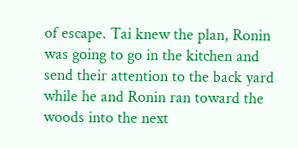of escape. Tai knew the plan, Ronin was going to go in the kitchen and send their attention to the back yard while he and Ronin ran toward the woods into the next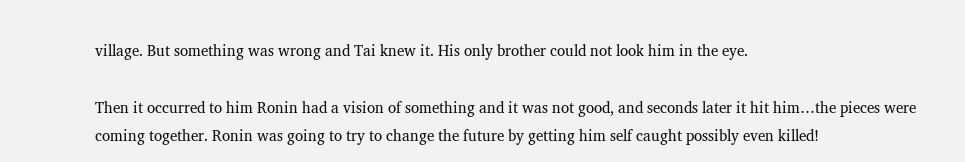village. But something was wrong and Tai knew it. His only brother could not look him in the eye.

Then it occurred to him Ronin had a vision of something and it was not good, and seconds later it hit him…the pieces were coming together. Ronin was going to try to change the future by getting him self caught possibly even killed!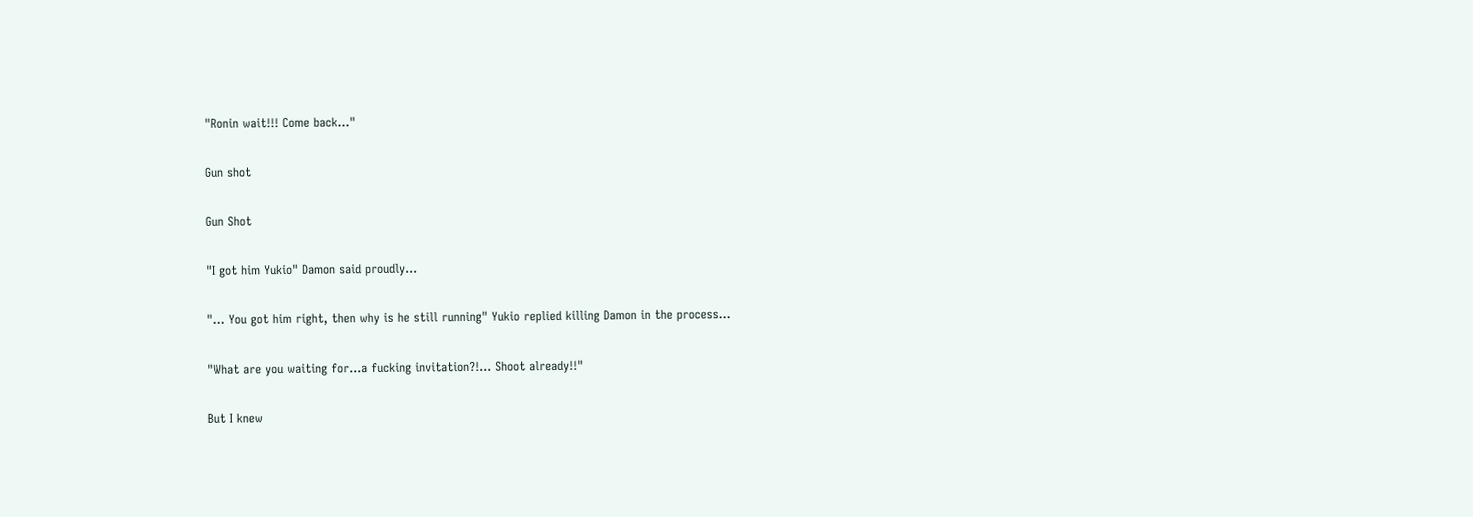"Ronin wait!!! Come back…"

Gun shot

Gun Shot

"I got him Yukio" Damon said proudly…

"… You got him right, then why is he still running" Yukio replied killing Damon in the process…

"What are you waiting for…a fucking invitation?!… Shoot already!!"

But I knew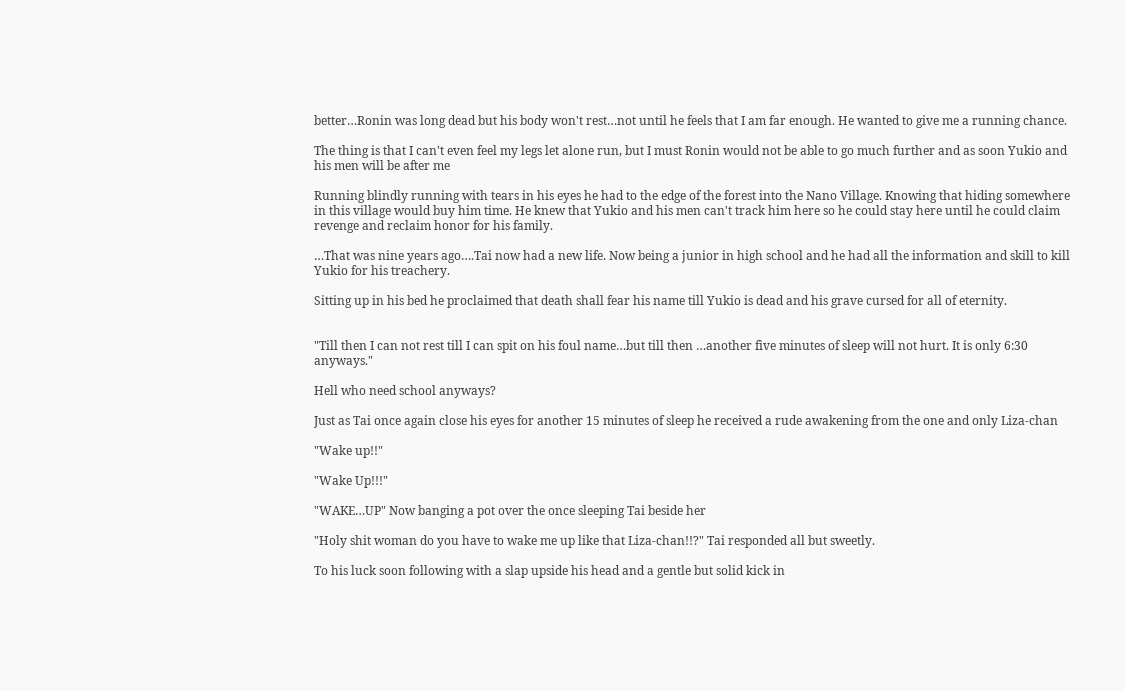better…Ronin was long dead but his body won't rest…not until he feels that I am far enough. He wanted to give me a running chance.

The thing is that I can't even feel my legs let alone run, but I must Ronin would not be able to go much further and as soon Yukio and his men will be after me

Running blindly running with tears in his eyes he had to the edge of the forest into the Nano Village. Knowing that hiding somewhere in this village would buy him time. He knew that Yukio and his men can't track him here so he could stay here until he could claim revenge and reclaim honor for his family.

…That was nine years ago….Tai now had a new life. Now being a junior in high school and he had all the information and skill to kill Yukio for his treachery.

Sitting up in his bed he proclaimed that death shall fear his name till Yukio is dead and his grave cursed for all of eternity.


"Till then I can not rest till I can spit on his foul name…but till then …another five minutes of sleep will not hurt. It is only 6:30 anyways."

Hell who need school anyways?

Just as Tai once again close his eyes for another 15 minutes of sleep he received a rude awakening from the one and only Liza-chan

"Wake up!!"

"Wake Up!!!"

"WAKE…UP" Now banging a pot over the once sleeping Tai beside her

"Holy shit woman do you have to wake me up like that Liza-chan!!?" Tai responded all but sweetly.

To his luck soon following with a slap upside his head and a gentle but solid kick in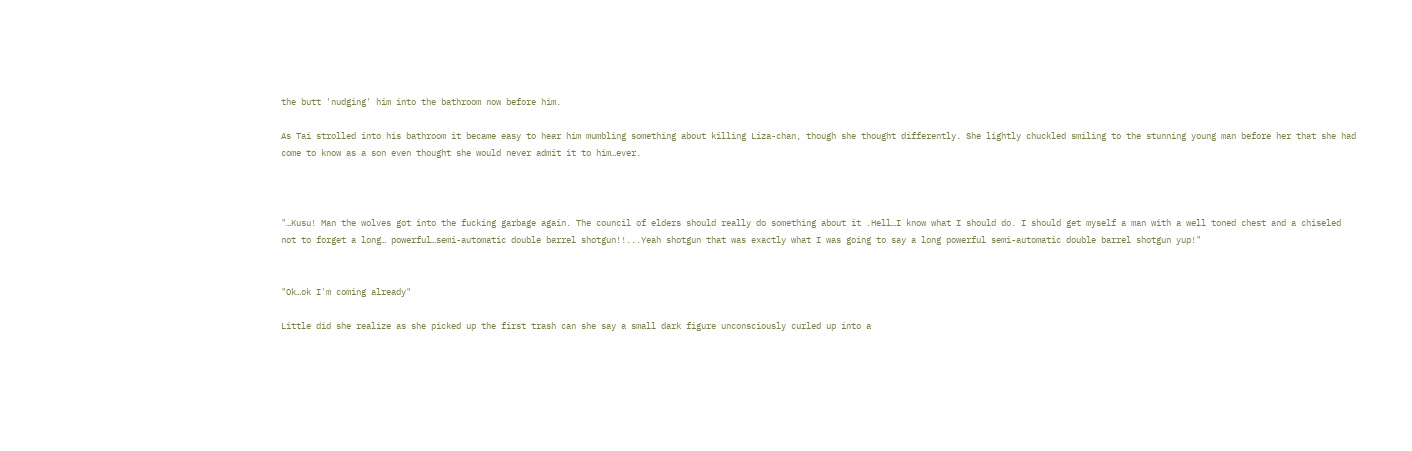the butt 'nudging' him into the bathroom now before him.

As Tai strolled into his bathroom it became easy to hear him mumbling something about killing Liza-chan, though she thought differently. She lightly chuckled smiling to the stunning young man before her that she had come to know as a son even thought she would never admit it to him…ever.



"…Kusu! Man the wolves got into the fucking garbage again. The council of elders should really do something about it .Hell…I know what I should do. I should get myself a man with a well toned chest and a chiseled not to forget a long… powerful…semi-automatic double barrel shotgun!!...Yeah shotgun that was exactly what I was going to say a long powerful semi-automatic double barrel shotgun yup!"


"Ok…ok I'm coming already"

Little did she realize as she picked up the first trash can she say a small dark figure unconsciously curled up into a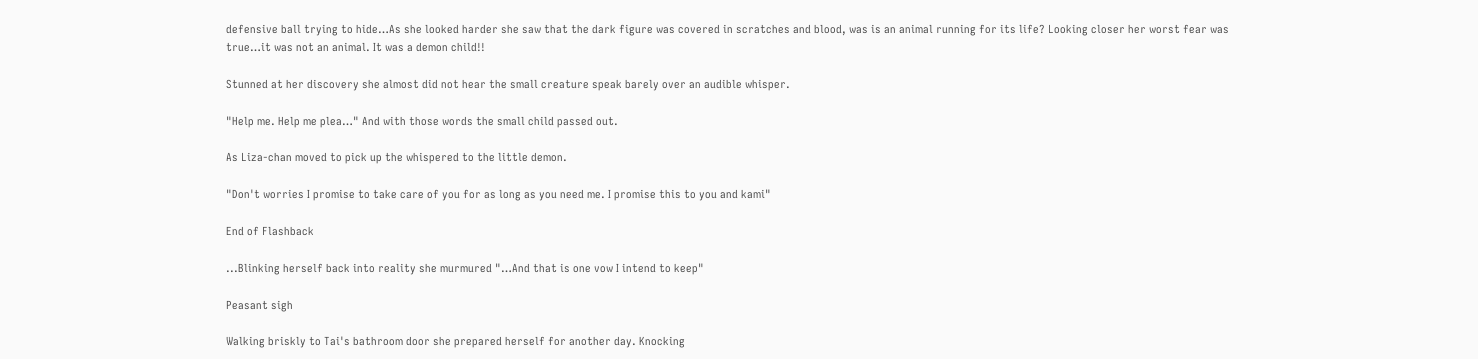defensive ball trying to hide…As she looked harder she saw that the dark figure was covered in scratches and blood, was is an animal running for its life? Looking closer her worst fear was true…it was not an animal. It was a demon child!!

Stunned at her discovery she almost did not hear the small creature speak barely over an audible whisper.

"Help me. Help me plea…" And with those words the small child passed out.

As Liza-chan moved to pick up the whispered to the little demon.

"Don't worries I promise to take care of you for as long as you need me. I promise this to you and kami"

End of Flashback

...Blinking herself back into reality she murmured "…And that is one vow I intend to keep"

Peasant sigh

Walking briskly to Tai's bathroom door she prepared herself for another day. Knocking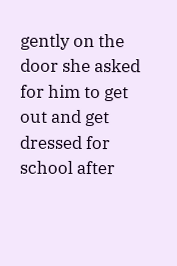gently on the door she asked for him to get out and get dressed for school after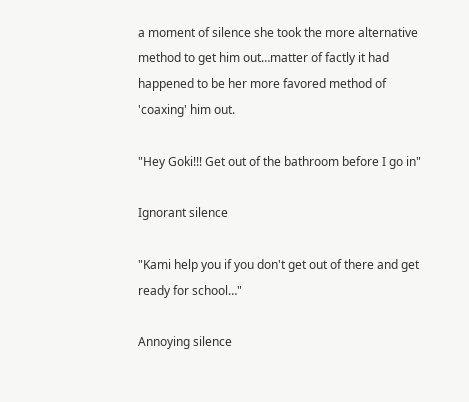a moment of silence she took the more alternative method to get him out…matter of factly it had happened to be her more favored method of 'coaxing' him out.

"Hey Goki!!! Get out of the bathroom before I go in"

Ignorant silence

"Kami help you if you don't get out of there and get ready for school…"

Annoying silence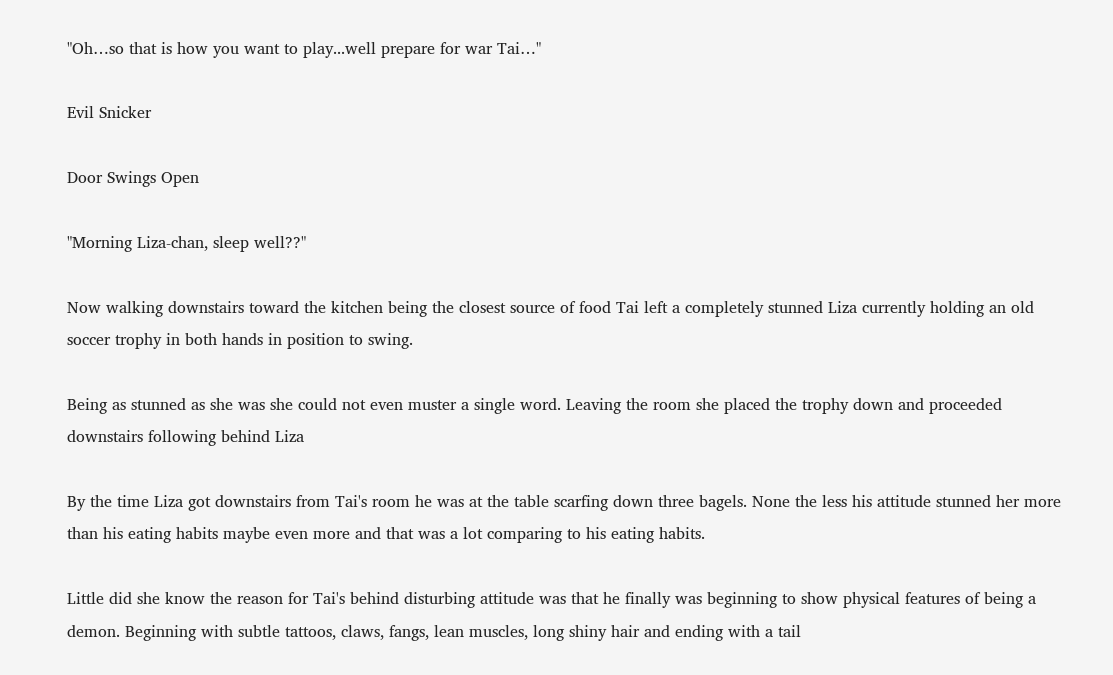"Oh…so that is how you want to play...well prepare for war Tai…"

Evil Snicker

Door Swings Open

"Morning Liza-chan, sleep well??"

Now walking downstairs toward the kitchen being the closest source of food Tai left a completely stunned Liza currently holding an old soccer trophy in both hands in position to swing.

Being as stunned as she was she could not even muster a single word. Leaving the room she placed the trophy down and proceeded downstairs following behind Liza

By the time Liza got downstairs from Tai's room he was at the table scarfing down three bagels. None the less his attitude stunned her more than his eating habits maybe even more and that was a lot comparing to his eating habits.

Little did she know the reason for Tai's behind disturbing attitude was that he finally was beginning to show physical features of being a demon. Beginning with subtle tattoos, claws, fangs, lean muscles, long shiny hair and ending with a tail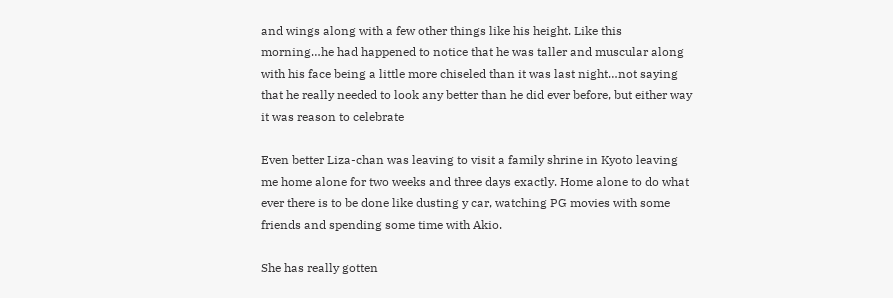and wings along with a few other things like his height. Like this morning…he had happened to notice that he was taller and muscular along with his face being a little more chiseled than it was last night…not saying that he really needed to look any better than he did ever before, but either way it was reason to celebrate

Even better Liza-chan was leaving to visit a family shrine in Kyoto leaving me home alone for two weeks and three days exactly. Home alone to do what ever there is to be done like dusting y car, watching PG movies with some friends and spending some time with Akio.

She has really gotten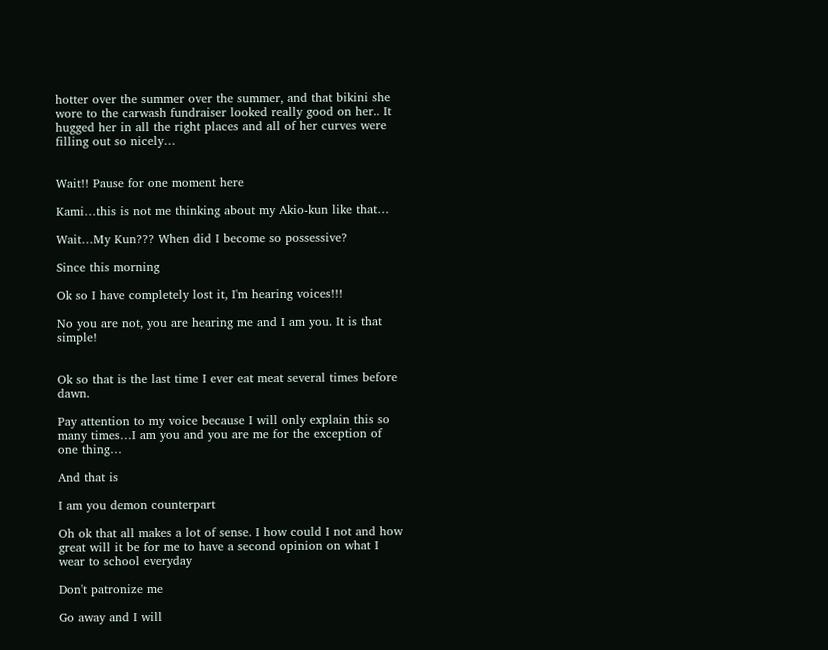hotter over the summer over the summer, and that bikini she wore to the carwash fundraiser looked really good on her.. It hugged her in all the right places and all of her curves were filling out so nicely…


Wait!! Pause for one moment here

Kami…this is not me thinking about my Akio-kun like that…

Wait…My Kun??? When did I become so possessive?

Since this morning

Ok so I have completely lost it, I'm hearing voices!!!

No you are not, you are hearing me and I am you. It is that simple!


Ok so that is the last time I ever eat meat several times before dawn.

Pay attention to my voice because I will only explain this so many times…I am you and you are me for the exception of one thing…

And that is

I am you demon counterpart

Oh ok that all makes a lot of sense. I how could I not and how great will it be for me to have a second opinion on what I wear to school everyday

Don't patronize me

Go away and I will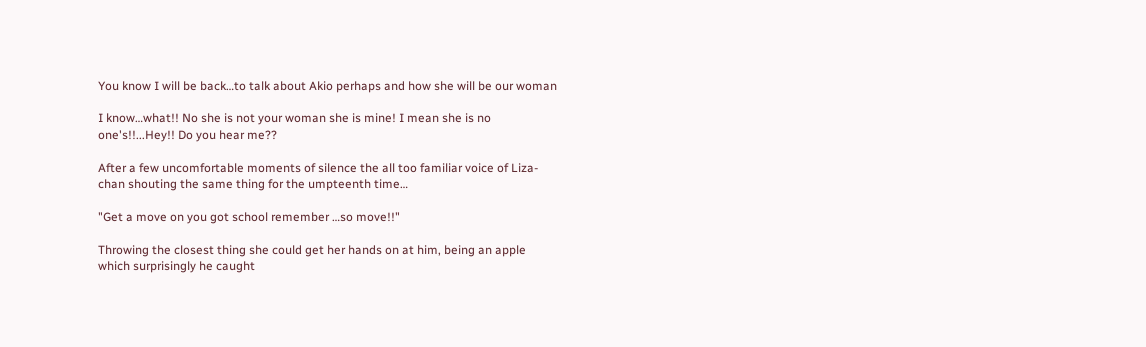You know I will be back…to talk about Akio perhaps and how she will be our woman

I know…what!! No she is not your woman she is mine! I mean she is no one's!!...Hey!! Do you hear me??

After a few uncomfortable moments of silence the all too familiar voice of Liza-chan shouting the same thing for the umpteenth time…

"Get a move on you got school remember …so move!!"

Throwing the closest thing she could get her hands on at him, being an apple which surprisingly he caught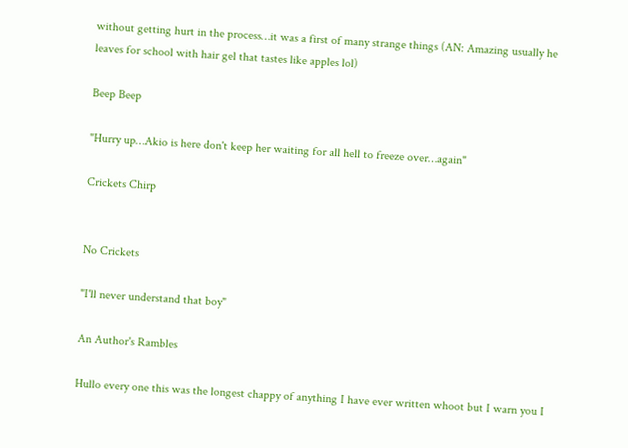without getting hurt in the process…it was a first of many strange things (AN: Amazing usually he leaves for school with hair gel that tastes like apples lol)

Beep Beep

"Hurry up…Akio is here don't keep her waiting for all hell to freeze over…again"

Crickets Chirp


No Crickets

"I'll never understand that boy"

An Author's Rambles

Hullo every one this was the longest chappy of anything I have ever written whoot but I warn you I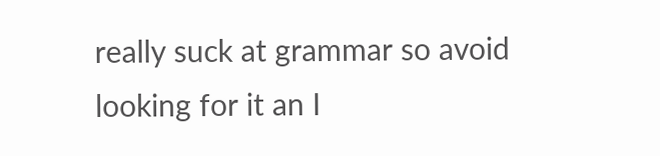really suck at grammar so avoid looking for it an I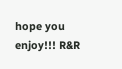hope you enjoy!!! R&R